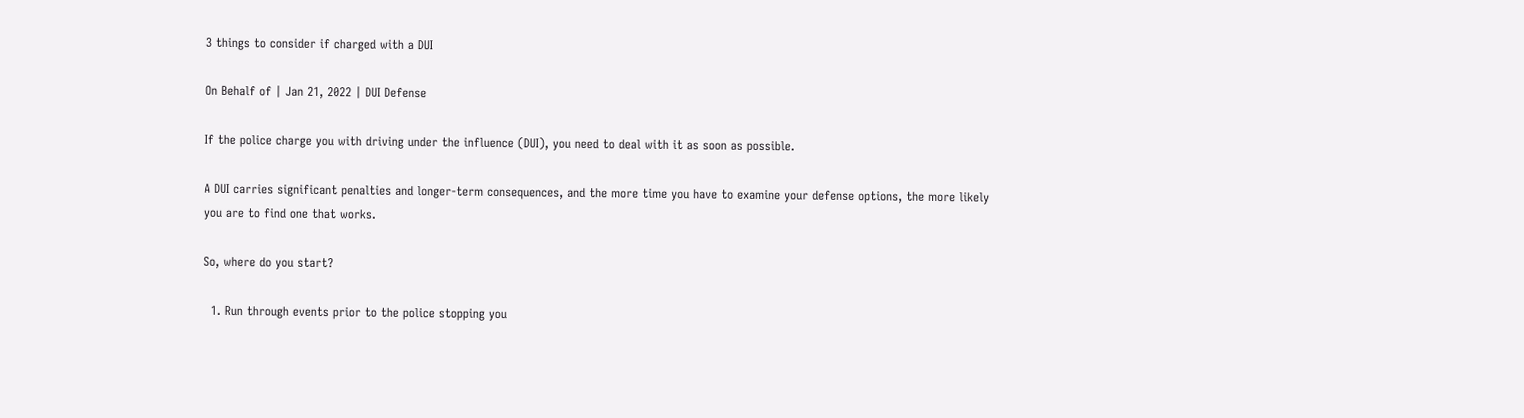3 things to consider if charged with a DUI

On Behalf of | Jan 21, 2022 | DUI Defense

If the police charge you with driving under the influence (DUI), you need to deal with it as soon as possible.

A DUI carries significant penalties and longer-term consequences, and the more time you have to examine your defense options, the more likely you are to find one that works.

So, where do you start?

  1. Run through events prior to the police stopping you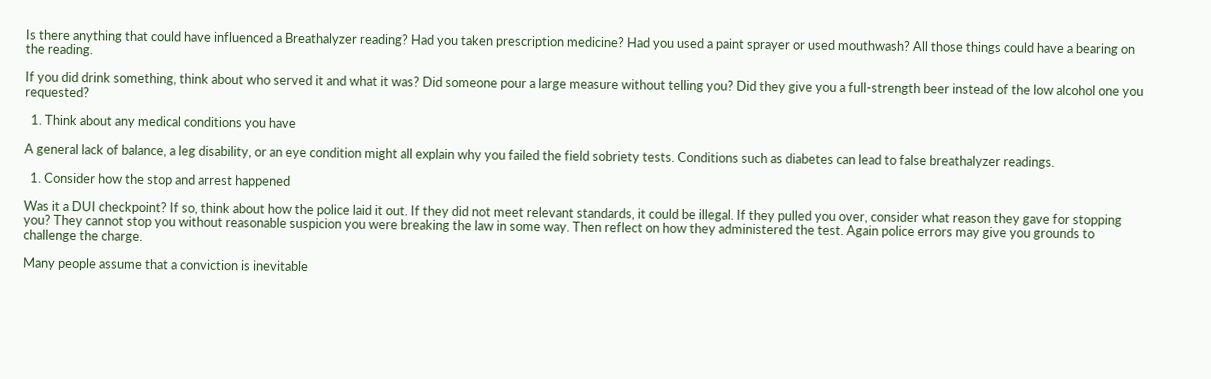Is there anything that could have influenced a Breathalyzer reading? Had you taken prescription medicine? Had you used a paint sprayer or used mouthwash? All those things could have a bearing on the reading.

If you did drink something, think about who served it and what it was? Did someone pour a large measure without telling you? Did they give you a full-strength beer instead of the low alcohol one you requested?

  1. Think about any medical conditions you have

A general lack of balance, a leg disability, or an eye condition might all explain why you failed the field sobriety tests. Conditions such as diabetes can lead to false breathalyzer readings.

  1. Consider how the stop and arrest happened

Was it a DUI checkpoint? If so, think about how the police laid it out. If they did not meet relevant standards, it could be illegal. If they pulled you over, consider what reason they gave for stopping you? They cannot stop you without reasonable suspicion you were breaking the law in some way. Then reflect on how they administered the test. Again police errors may give you grounds to challenge the charge.

Many people assume that a conviction is inevitable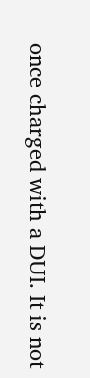once charged with a DUI. It is not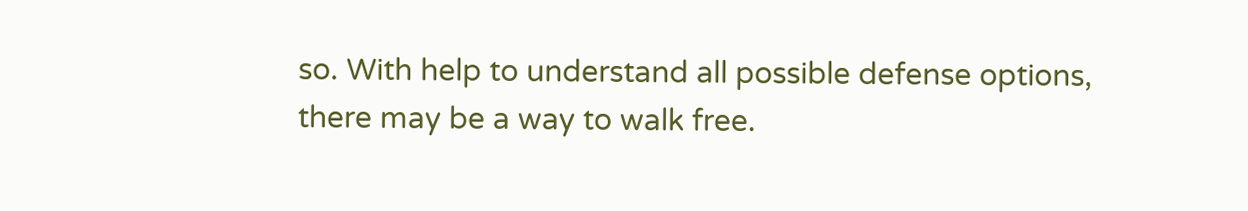so. With help to understand all possible defense options, there may be a way to walk free.